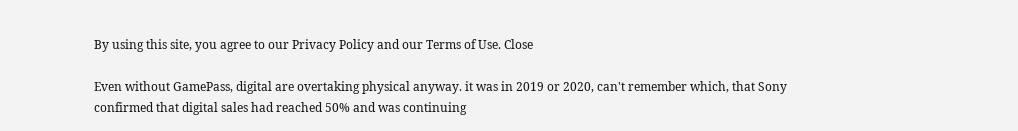By using this site, you agree to our Privacy Policy and our Terms of Use. Close

Even without GamePass, digital are overtaking physical anyway. it was in 2019 or 2020, can't remember which, that Sony confirmed that digital sales had reached 50% and was continuing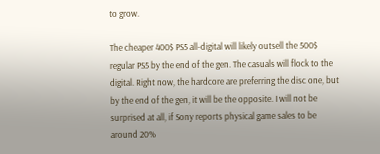to grow.

The cheaper 400$ PS5 all-digital will likely outsell the 500$ regular PS5 by the end of the gen. The casuals will flock to the digital. Right now, the hardcore are preferring the disc one, but by the end of the gen, it will be the opposite. I will not be surprised at all, if Sony reports physical game sales to be around 20%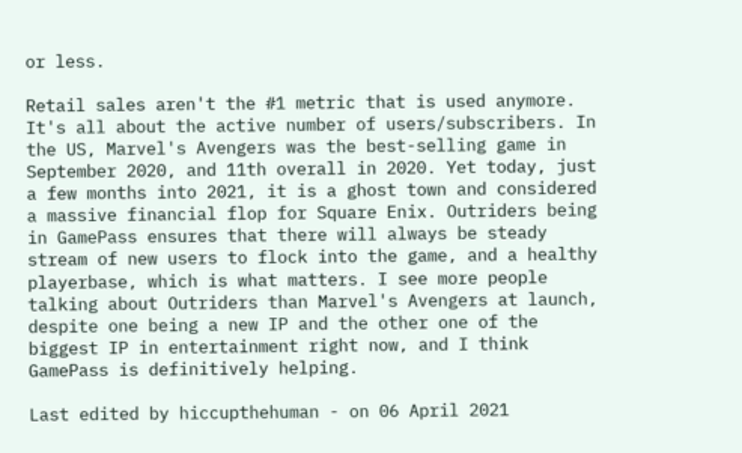or less.

Retail sales aren't the #1 metric that is used anymore. It's all about the active number of users/subscribers. In the US, Marvel's Avengers was the best-selling game in September 2020, and 11th overall in 2020. Yet today, just a few months into 2021, it is a ghost town and considered a massive financial flop for Square Enix. Outriders being in GamePass ensures that there will always be steady stream of new users to flock into the game, and a healthy playerbase, which is what matters. I see more people talking about Outriders than Marvel's Avengers at launch, despite one being a new IP and the other one of the biggest IP in entertainment right now, and I think GamePass is definitively helping.

Last edited by hiccupthehuman - on 06 April 2021